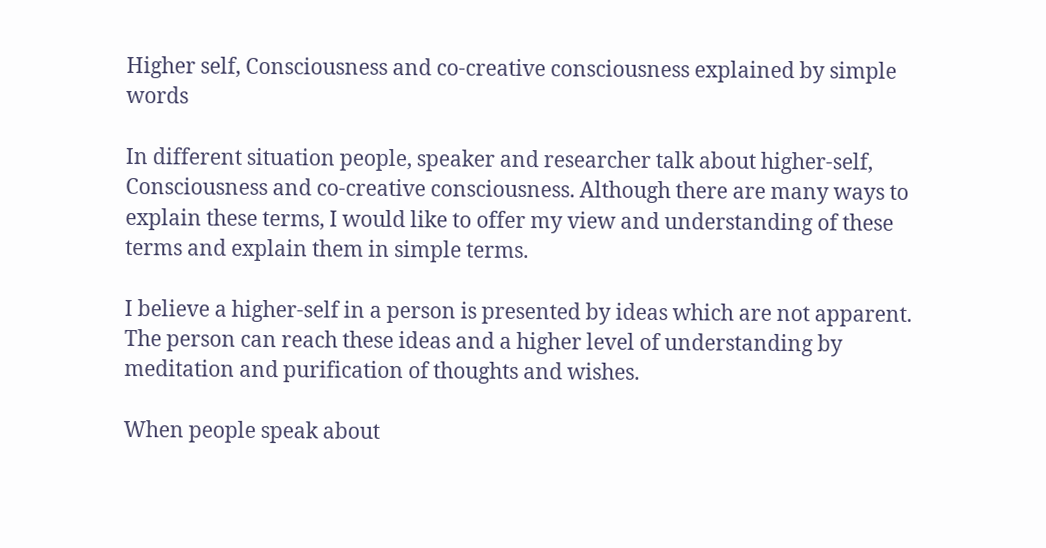Higher self, Consciousness and co-creative consciousness explained by simple words

In different situation people, speaker and researcher talk about higher-self, Consciousness and co-creative consciousness. Although there are many ways to explain these terms, I would like to offer my view and understanding of these terms and explain them in simple terms.

I believe a higher-self in a person is presented by ideas which are not apparent. The person can reach these ideas and a higher level of understanding by meditation and purification of thoughts and wishes.

When people speak about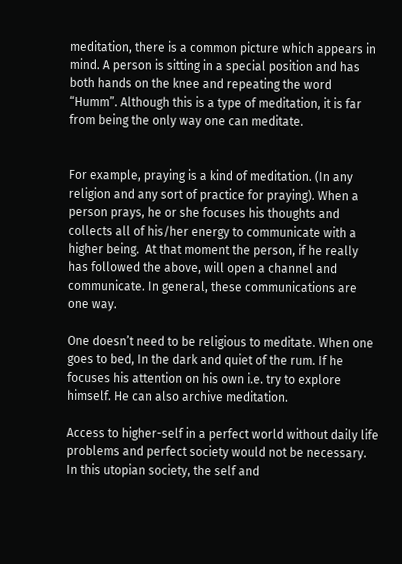meditation, there is a common picture which appears in mind. A person is sitting in a special position and has both hands on the knee and repeating the word “Humm”. Although this is a type of meditation, it is far from being the only way one can meditate.


For example, praying is a kind of meditation. (In any religion and any sort of practice for praying). When a person prays, he or she focuses his thoughts and collects all of his/her energy to communicate with a higher being.  At that moment the person, if he really has followed the above, will open a channel and communicate. In general, these communications are one way.

One doesn’t need to be religious to meditate. When one goes to bed, In the dark and quiet of the rum. If he focuses his attention on his own i.e. try to explore himself. He can also archive meditation.

Access to higher-self in a perfect world without daily life problems and perfect society would not be necessary. In this utopian society, the self and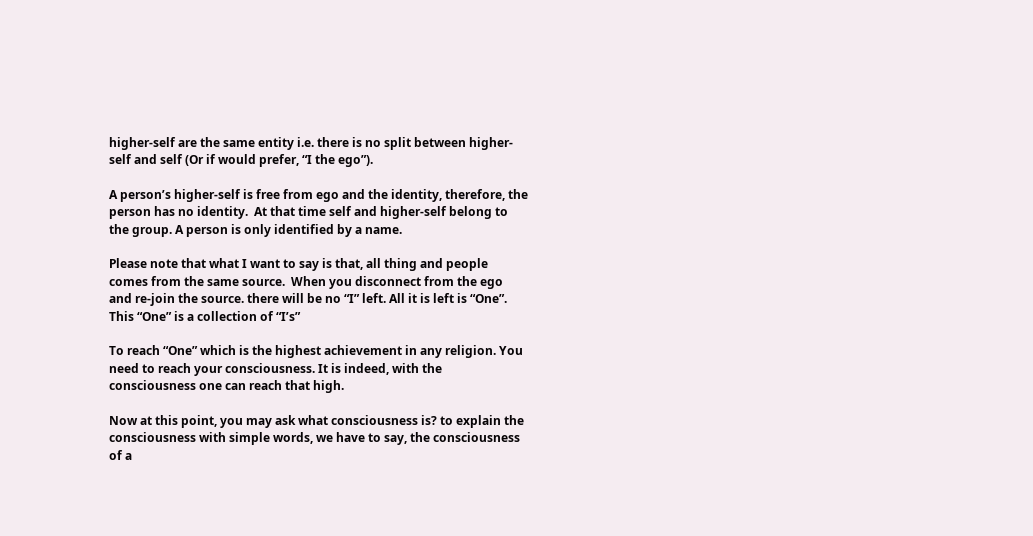higher-self are the same entity i.e. there is no split between higher-self and self (Or if would prefer, “I the ego”).

A person’s higher-self is free from ego and the identity, therefore, the person has no identity.  At that time self and higher-self belong to the group. A person is only identified by a name.

Please note that what I want to say is that, all thing and people comes from the same source.  When you disconnect from the ego and re-join the source. there will be no “I” left. All it is left is “One”. This “One” is a collection of “I’s”

To reach “One” which is the highest achievement in any religion. You need to reach your consciousness. It is indeed, with the consciousness one can reach that high.

Now at this point, you may ask what consciousness is? to explain the consciousness with simple words, we have to say, the consciousness of a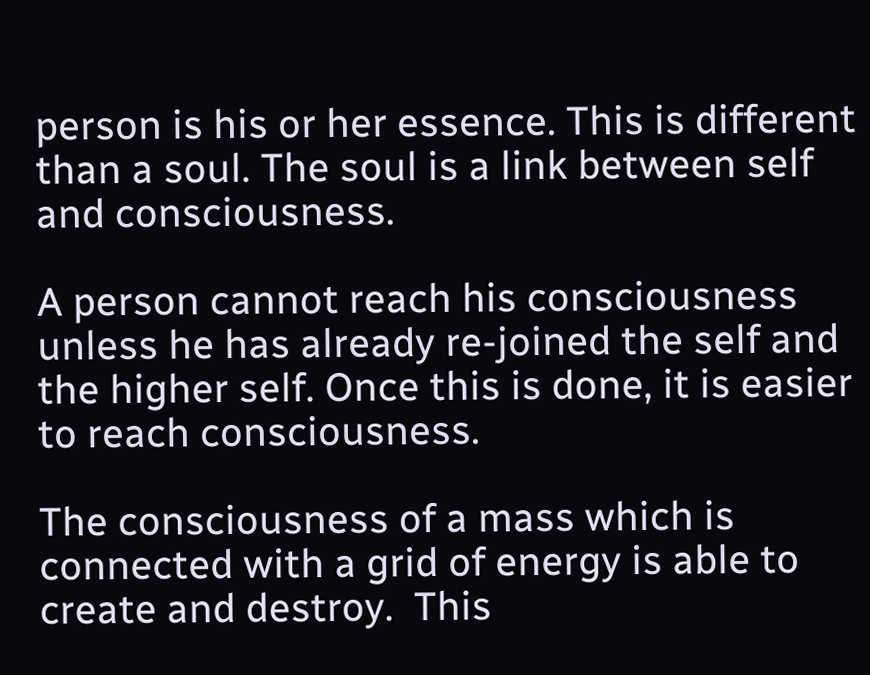person is his or her essence. This is different than a soul. The soul is a link between self and consciousness.

A person cannot reach his consciousness unless he has already re-joined the self and the higher self. Once this is done, it is easier to reach consciousness.

The consciousness of a mass which is connected with a grid of energy is able to create and destroy.  This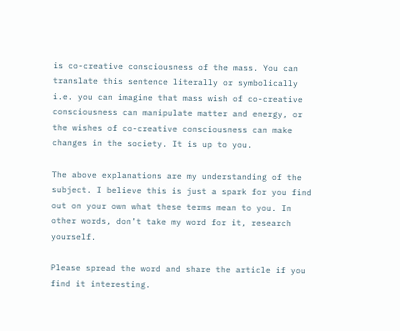is co-creative consciousness of the mass. You can translate this sentence literally or symbolically i.e. you can imagine that mass wish of co-creative consciousness can manipulate matter and energy, or the wishes of co-creative consciousness can make changes in the society. It is up to you.

The above explanations are my understanding of the subject. I believe this is just a spark for you find out on your own what these terms mean to you. In other words, don’t take my word for it, research yourself.

Please spread the word and share the article if you find it interesting.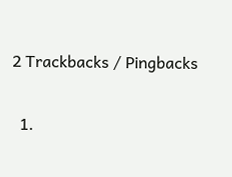2 Trackbacks / Pingbacks

  1.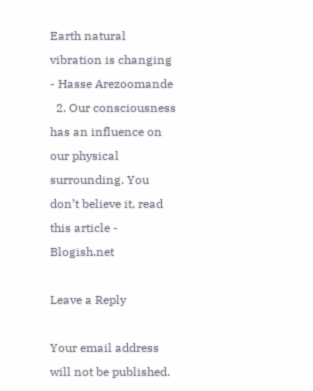Earth natural vibration is changing - Hasse Arezoomande
  2. Our consciousness has an influence on our physical surrounding. You don’t believe it, read this article - Blogish.net

Leave a Reply

Your email address will not be published.